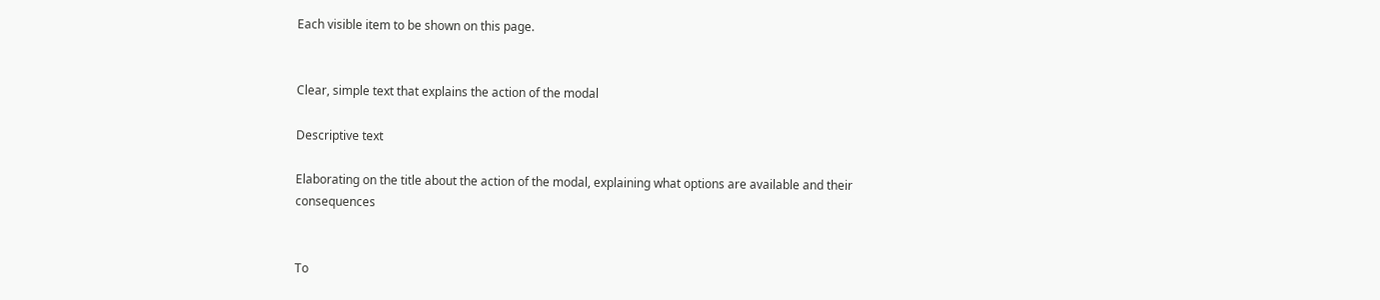Each visible item to be shown on this page.


Clear, simple text that explains the action of the modal

Descriptive text

Elaborating on the title about the action of the modal, explaining what options are available and their consequences


To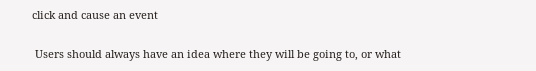click and cause an event

 Users should always have an idea where they will be going to, or what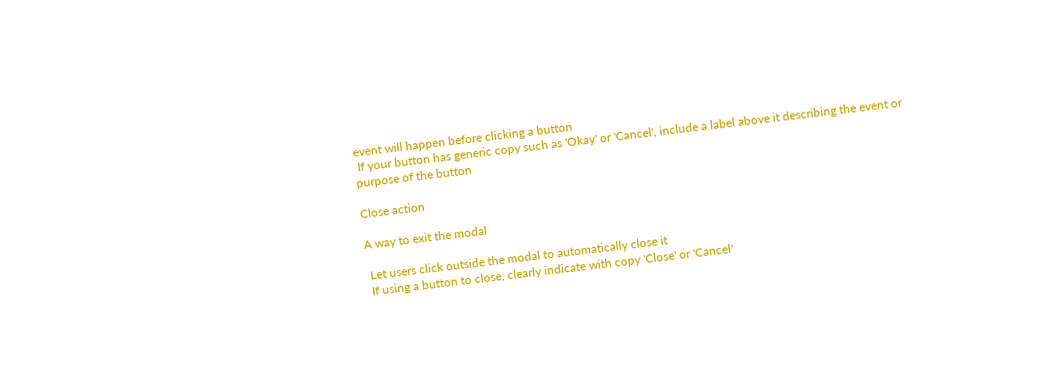event will happen before clicking a button
 If your button has generic copy such as 'Okay' or 'Cancel', include a label above it describing the event or purpose of the button

Close action

A way to exit the modal

 Let users click outside the modal to automatically close it
 If using a button to close, clearly indicate with copy 'Close' or 'Cancel'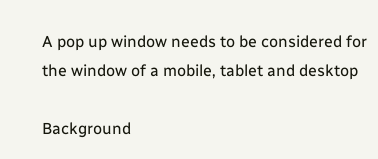A pop up window needs to be considered for the window of a mobile, tablet and desktop

Background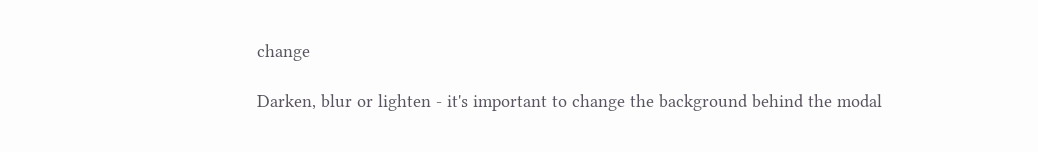change

Darken, blur or lighten - it's important to change the background behind the modal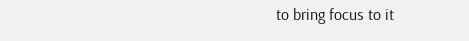to bring focus to it